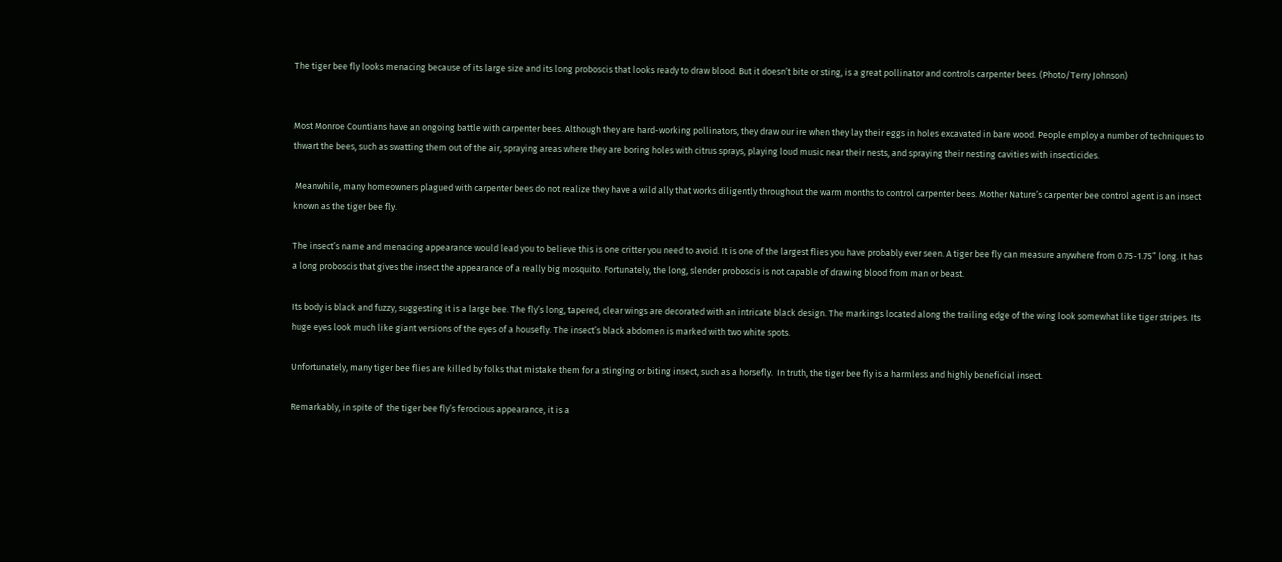The tiger bee fly looks menacing because of its large size and its long proboscis that looks ready to draw blood. But it doesn’t bite or sting, is a great pollinator and controls carpenter bees. (Photo/Terry Johnson)


Most Monroe Countians have an ongoing battle with carpenter bees. Although they are hard-working pollinators, they draw our ire when they lay their eggs in holes excavated in bare wood. People employ a number of techniques to thwart the bees, such as swatting them out of the air, spraying areas where they are boring holes with citrus sprays, playing loud music near their nests, and spraying their nesting cavities with insecticides.

 Meanwhile, many homeowners plagued with carpenter bees do not realize they have a wild ally that works diligently throughout the warm months to control carpenter bees. Mother Nature’s carpenter bee control agent is an insect known as the tiger bee fly.

The insect’s name and menacing appearance would lead you to believe this is one critter you need to avoid. It is one of the largest flies you have probably ever seen. A tiger bee fly can measure anywhere from 0.75-1.75” long. It has a long proboscis that gives the insect the appearance of a really big mosquito. Fortunately, the long, slender proboscis is not capable of drawing blood from man or beast.

Its body is black and fuzzy, suggesting it is a large bee. The fly’s long, tapered, clear wings are decorated with an intricate black design. The markings located along the trailing edge of the wing look somewhat like tiger stripes. Its huge eyes look much like giant versions of the eyes of a housefly. The insect’s black abdomen is marked with two white spots.

Unfortunately, many tiger bee flies are killed by folks that mistake them for a stinging or biting insect, such as a horsefly.  In truth, the tiger bee fly is a harmless and highly beneficial insect.

Remarkably, in spite of  the tiger bee fly’s ferocious appearance, it is a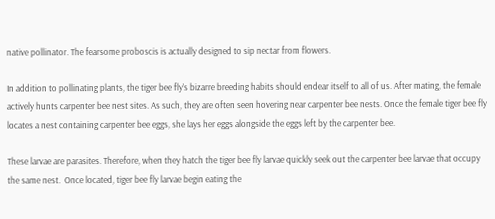native pollinator. The fearsome proboscis is actually designed to sip nectar from flowers.

In addition to pollinating plants, the tiger bee fly’s bizarre breeding habits should endear itself to all of us. After mating, the female actively hunts carpenter bee nest sites. As such, they are often seen hovering near carpenter bee nests. Once the female tiger bee fly locates a nest containing carpenter bee eggs, she lays her eggs alongside the eggs left by the carpenter bee.

These larvae are parasites. Therefore, when they hatch the tiger bee fly larvae quickly seek out the carpenter bee larvae that occupy the same nest.  Once located, tiger bee fly larvae begin eating the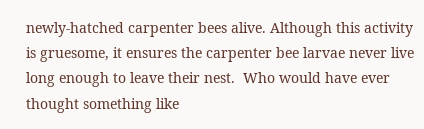newly-hatched carpenter bees alive. Although this activity is gruesome, it ensures the carpenter bee larvae never live long enough to leave their nest.  Who would have ever thought something like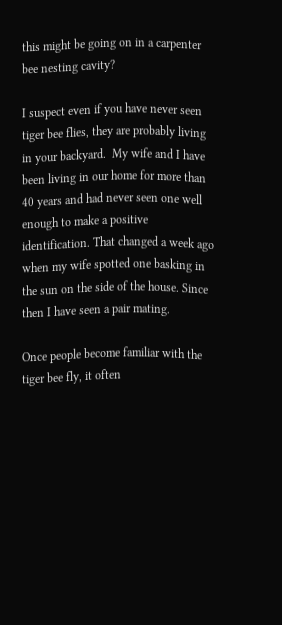this might be going on in a carpenter bee nesting cavity?

I suspect even if you have never seen tiger bee flies, they are probably living in your backyard.  My wife and I have been living in our home for more than 40 years and had never seen one well enough to make a positive identification. That changed a week ago when my wife spotted one basking in the sun on the side of the house. Since then I have seen a pair mating.

Once people become familiar with the tiger bee fly, it often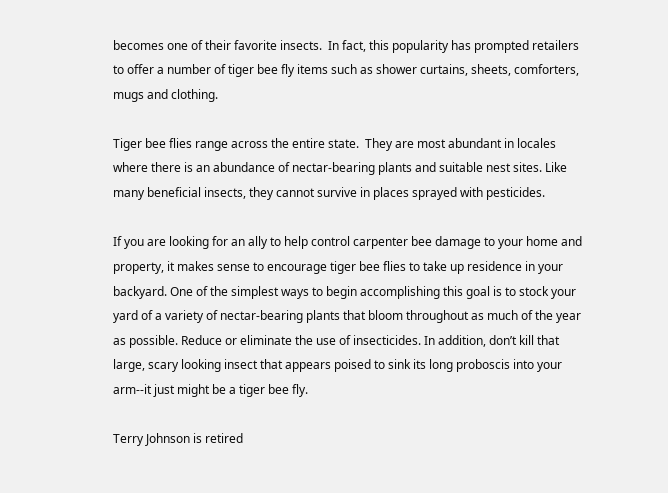becomes one of their favorite insects.  In fact, this popularity has prompted retailers to offer a number of tiger bee fly items such as shower curtains, sheets, comforters, mugs and clothing.

Tiger bee flies range across the entire state.  They are most abundant in locales where there is an abundance of nectar-bearing plants and suitable nest sites. Like many beneficial insects, they cannot survive in places sprayed with pesticides.

If you are looking for an ally to help control carpenter bee damage to your home and property, it makes sense to encourage tiger bee flies to take up residence in your backyard. One of the simplest ways to begin accomplishing this goal is to stock your yard of a variety of nectar-bearing plants that bloom throughout as much of the year as possible. Reduce or eliminate the use of insecticides. In addition, don’t kill that large, scary looking insect that appears poised to sink its long proboscis into your arm--it just might be a tiger bee fly.

Terry Johnson is retired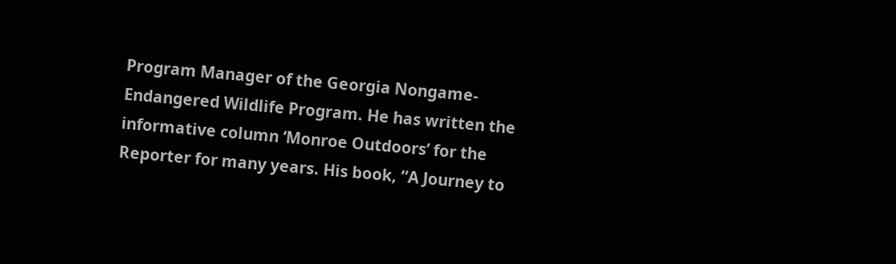Program Manager of the Georgia Nongame-Endangered Wildlife Program. He has written the informative column ‘Monroe Outdoors’ for the Reporter for many years. His book, “A Journey to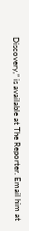Discovery,” is available at The Reporter. Email him at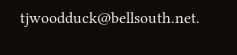tjwoodduck@bellsouth.net.